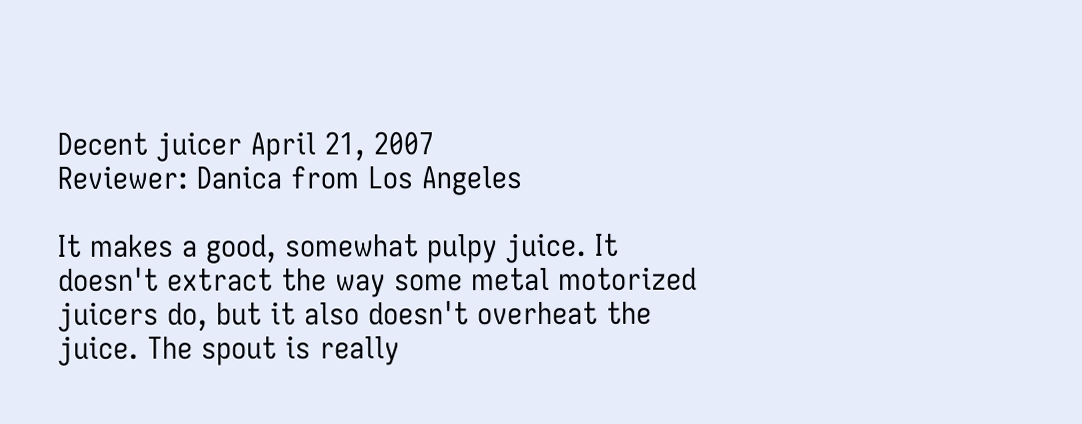Decent juicer April 21, 2007
Reviewer: Danica from Los Angeles

It makes a good, somewhat pulpy juice. It doesn't extract the way some metal motorized juicers do, but it also doesn't overheat the juice. The spout is really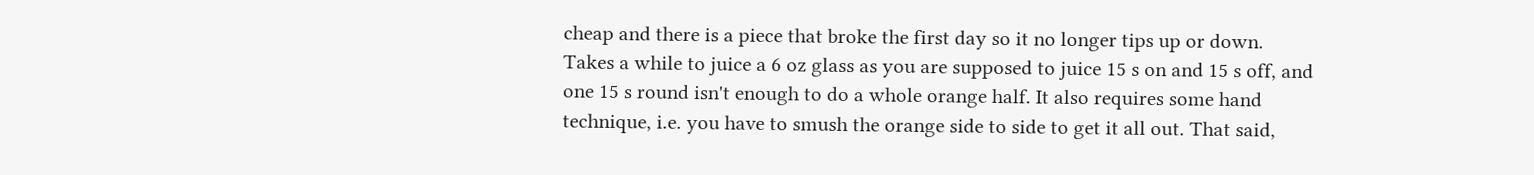cheap and there is a piece that broke the first day so it no longer tips up or down. Takes a while to juice a 6 oz glass as you are supposed to juice 15 s on and 15 s off, and one 15 s round isn't enough to do a whole orange half. It also requires some hand technique, i.e. you have to smush the orange side to side to get it all out. That said,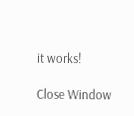it works!

Close Window